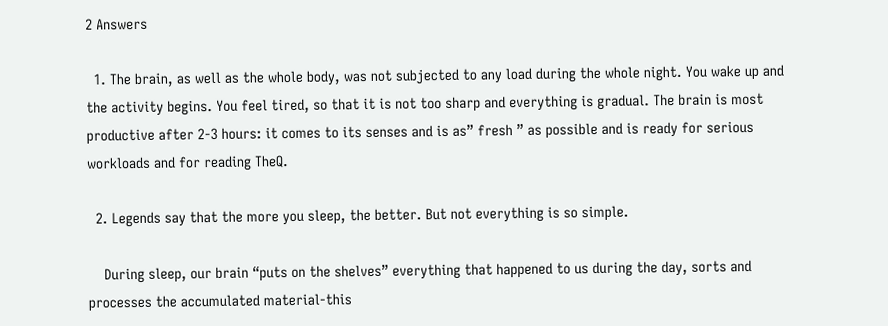2 Answers

  1. The brain, as well as the whole body, was not subjected to any load during the whole night. You wake up and the activity begins. You feel tired, so that it is not too sharp and everything is gradual. The brain is most productive after 2-3 hours: it comes to its senses and is as” fresh ” as possible and is ready for serious workloads and for reading TheQ.

  2. Legends say that the more you sleep, the better. But not everything is so simple.

    During sleep, our brain “puts on the shelves” everything that happened to us during the day, sorts and processes the accumulated material-this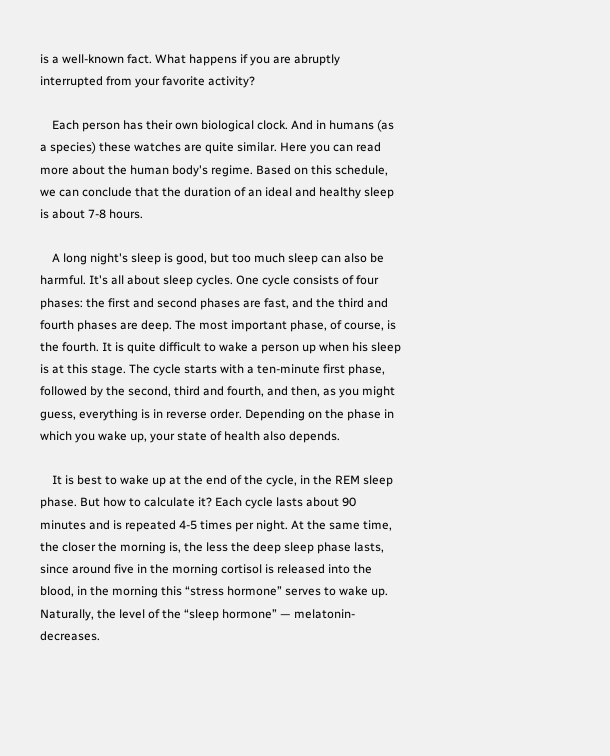is a well-known fact. What happens if you are abruptly interrupted from your favorite activity?

    Each person has their own biological clock. And in humans (as a species) these watches are quite similar. Here you can read more about the human body's regime. Based on this schedule, we can conclude that the duration of an ideal and healthy sleep is about 7-8 hours.

    A long night's sleep is good, but too much sleep can also be harmful. It's all about sleep cycles. One cycle consists of four phases: the first and second phases are fast, and the third and fourth phases are deep. The most important phase, of course, is the fourth. It is quite difficult to wake a person up when his sleep is at this stage. The cycle starts with a ten-minute first phase, followed by the second, third and fourth, and then, as you might guess, everything is in reverse order. Depending on the phase in which you wake up, your state of health also depends.

    It is best to wake up at the end of the cycle, in the REM sleep phase. But how to calculate it? Each cycle lasts about 90 minutes and is repeated 4-5 times per night. At the same time, the closer the morning is, the less the deep sleep phase lasts, since around five in the morning cortisol is released into the blood, in the morning this “stress hormone” serves to wake up. Naturally, the level of the “sleep hormone” — melatonin-decreases.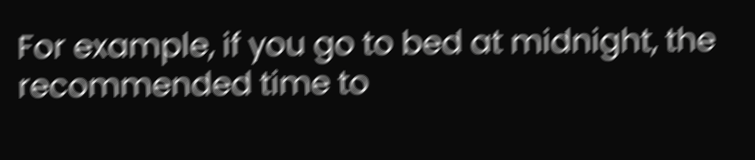For example, if you go to bed at midnight, the recommended time to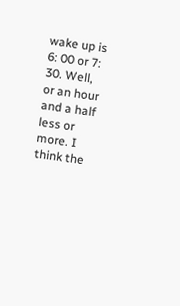wake up is 6: 00 or 7: 30. Well, or an hour and a half less or more. I think the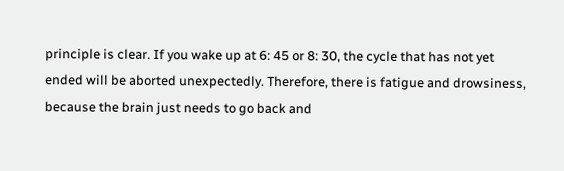principle is clear. If you wake up at 6: 45 or 8: 30, the cycle that has not yet ended will be aborted unexpectedly. Therefore, there is fatigue and drowsiness, because the brain just needs to go back and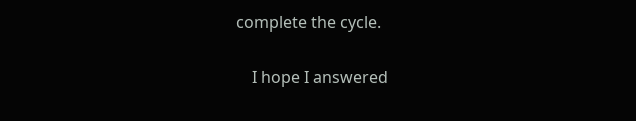complete the cycle.

    I hope I answered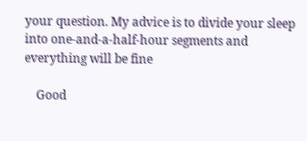your question. My advice is to divide your sleep into one-and-a-half-hour segments and everything will be fine

    Good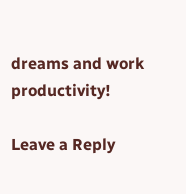dreams and work productivity!

Leave a Reply